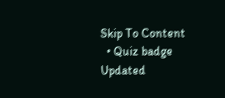Skip To Content
  • Quiz badge
Updated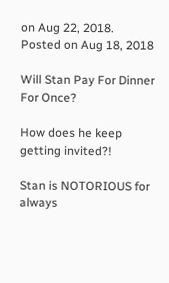on Aug 22, 2018. Posted on Aug 18, 2018

Will Stan Pay For Dinner For Once?

How does he keep getting invited?!

Stan is NOTORIOUS for always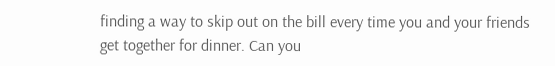finding a way to skip out on the bill every time you and your friends get together for dinner. Can you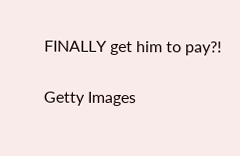FINALLY get him to pay?!

Getty Images